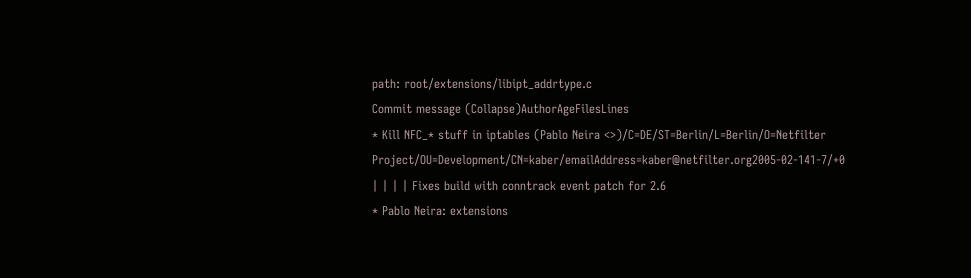path: root/extensions/libipt_addrtype.c
Commit message (Collapse)AuthorAgeFilesLines
* Kill NFC_* stuff in iptables (Pablo Neira <>)/C=DE/ST=Berlin/L=Berlin/O=Netfilter Project/OU=Development/CN=kaber/emailAddress=kaber@netfilter.org2005-02-141-7/+0
| | | | Fixes build with conntrack event patch for 2.6
* Pablo Neira: extensions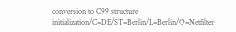conversion to C99 structure initialization/C=DE/ST=Berlin/L=Berlin/O=Netfilter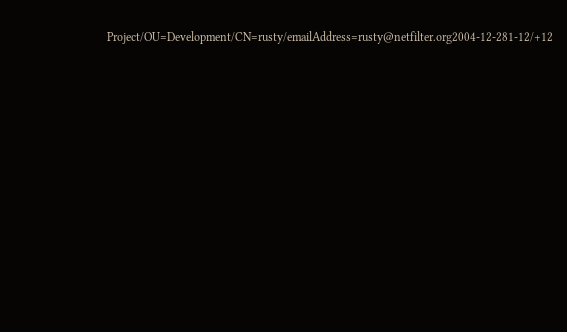Project/OU=Development/CN=rusty/emailAddress=rusty@netfilter.org2004-12-281-12/+12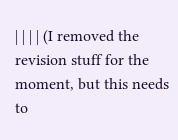| | | | (I removed the revision stuff for the moment, but this needs to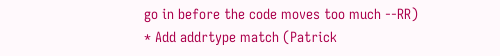go in before the code moves too much --RR)
* Add addrtype match (Patrick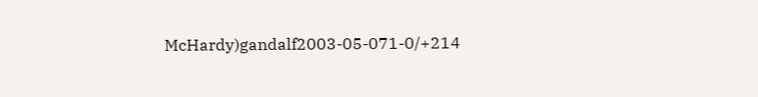McHardy)gandalf2003-05-071-0/+214